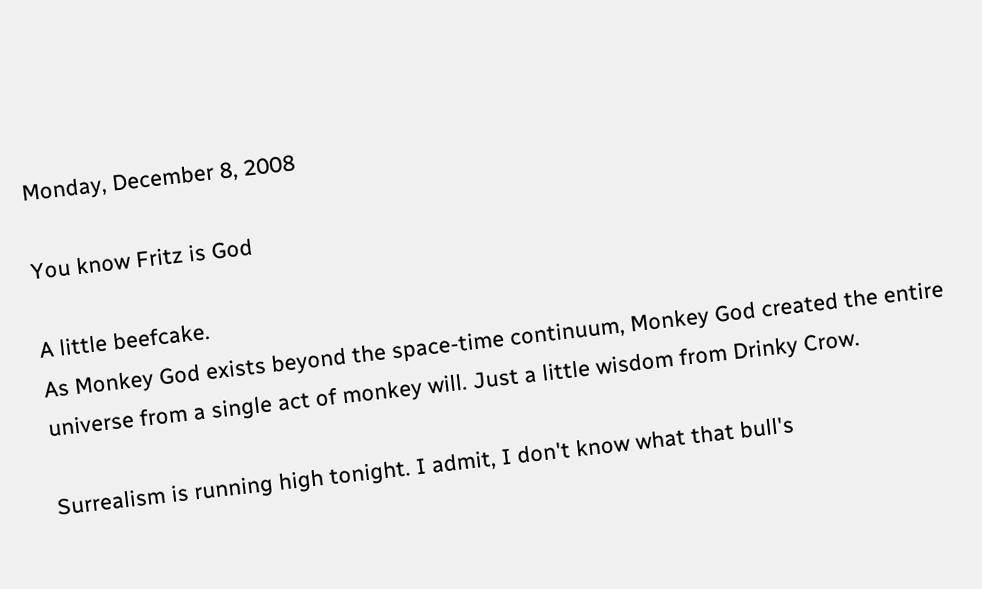Monday, December 8, 2008

You know Fritz is God

A little beefcake.
As Monkey God exists beyond the space-time continuum, Monkey God created the entire universe from a single act of monkey will. Just a little wisdom from Drinky Crow.

Surrealism is running high tonight. I admit, I don't know what that bull's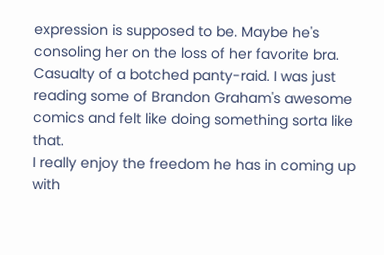expression is supposed to be. Maybe he's consoling her on the loss of her favorite bra. Casualty of a botched panty-raid. I was just reading some of Brandon Graham's awesome comics and felt like doing something sorta like that.
I really enjoy the freedom he has in coming up with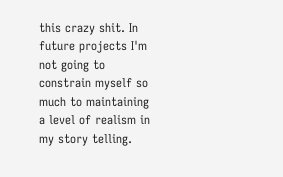this crazy shit. In future projects I'm not going to constrain myself so much to maintaining a level of realism in my story telling.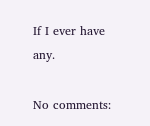If I ever have any.

No comments: